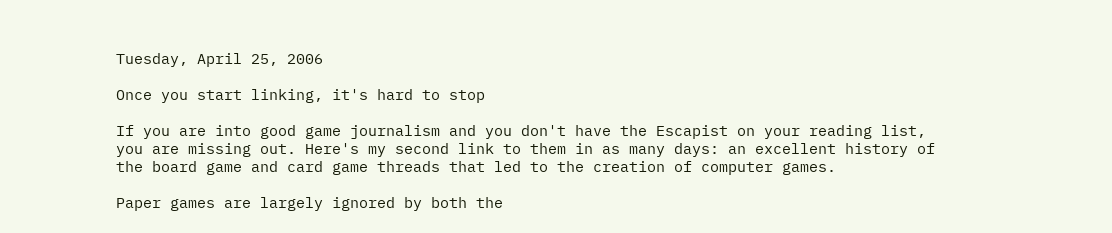Tuesday, April 25, 2006

Once you start linking, it's hard to stop

If you are into good game journalism and you don't have the Escapist on your reading list, you are missing out. Here's my second link to them in as many days: an excellent history of the board game and card game threads that led to the creation of computer games.

Paper games are largely ignored by both the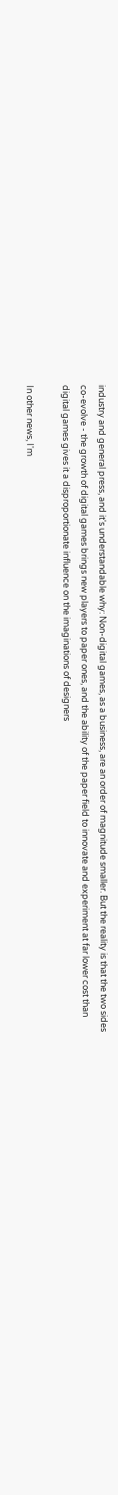industry and general press, and it's understandable why: Non-digital games, as a business, are an order of magnitude smaller. But the reality is that the two sides co-evolve - the growth of digital games brings new players to paper ones, and the ability of the paper field to innovate and experiment at far lower cost than digital games gives it a disproportionate influence on the imaginations of designers

In other news, I'm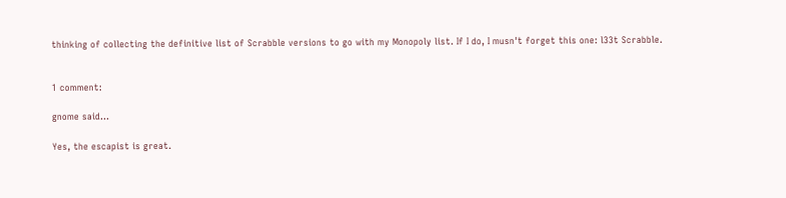thinking of collecting the definitive list of Scrabble versions to go with my Monopoly list. If I do, I musn't forget this one: l33t Scrabble.


1 comment:

gnome said...

Yes, the escapist is great.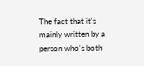The fact that it's mainly written by a person who's both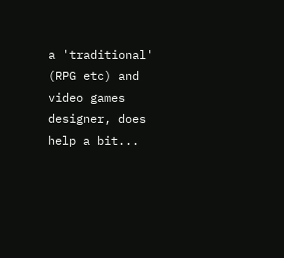a 'traditional' (RPG etc) and video games designer, does help a bit...